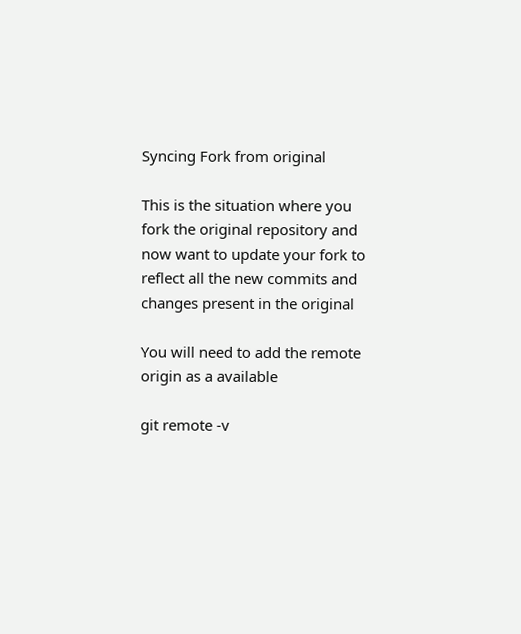Syncing Fork from original

This is the situation where you fork the original repository and now want to update your fork to reflect all the new commits and changes present in the original

You will need to add the remote origin as a available

git remote -v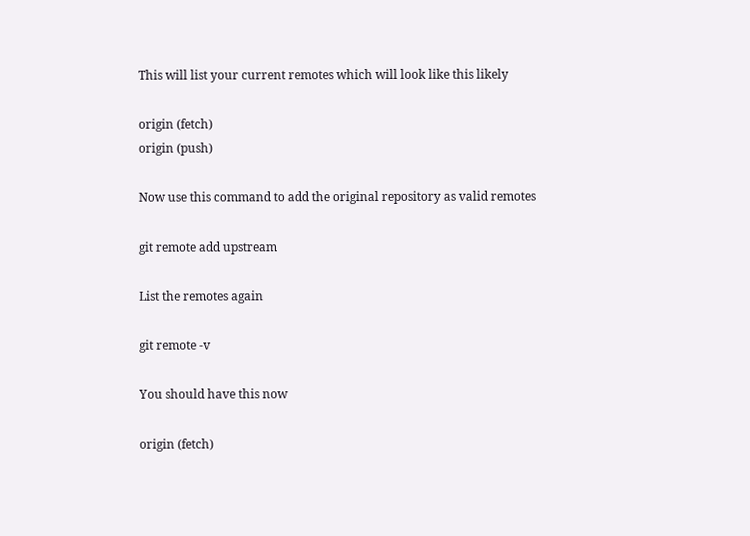This will list your current remotes which will look like this likely

origin (fetch)
origin (push)

Now use this command to add the original repository as valid remotes

git remote add upstream

List the remotes again

git remote -v

You should have this now

origin (fetch)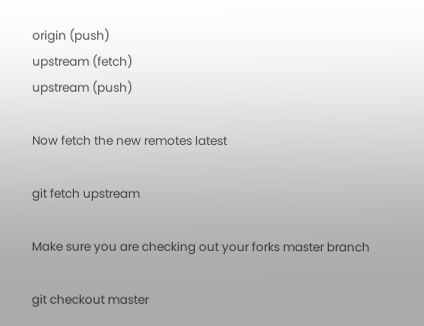origin (push)
upstream (fetch)
upstream (push)

Now fetch the new remotes latest

git fetch upstream

Make sure you are checking out your forks master branch

git checkout master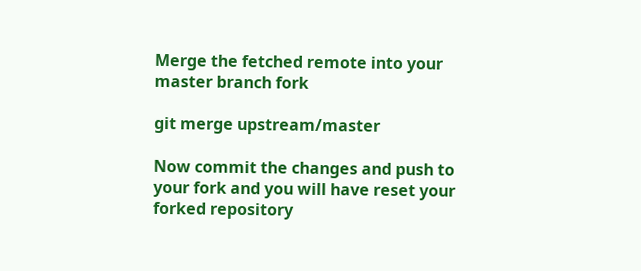Merge the fetched remote into your master branch fork

git merge upstream/master

Now commit the changes and push to your fork and you will have reset your forked repository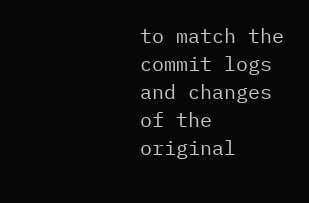to match the commit logs and changes of the original